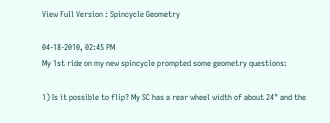View Full Version : Spincycle Geometry

04-18-2010, 02:45 PM
My 1st ride on my new spincycle prompted some geometry questions:

1) Is it possible to flip? My SC has a rear wheel width of about 24" and the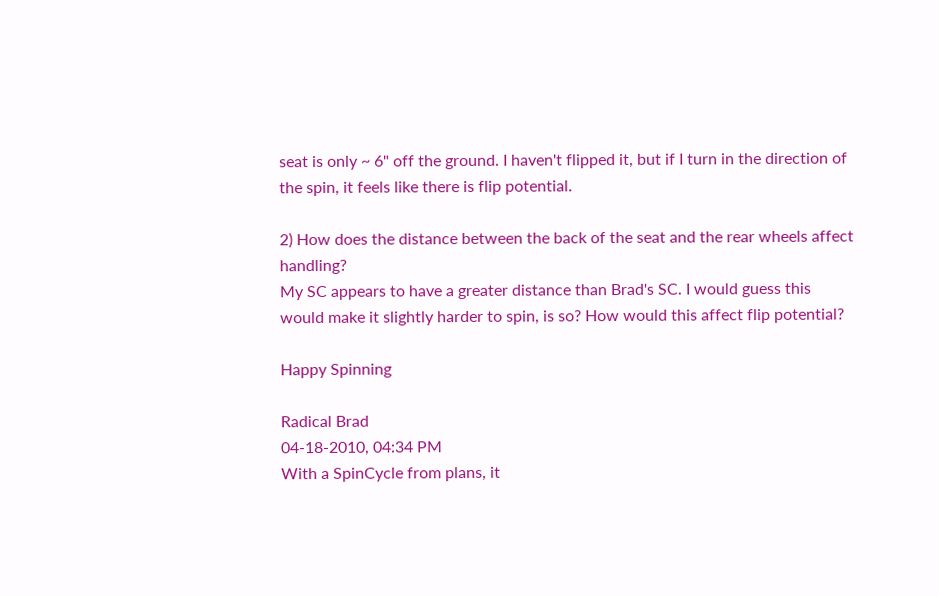seat is only ~ 6" off the ground. I haven't flipped it, but if I turn in the direction of the spin, it feels like there is flip potential.

2) How does the distance between the back of the seat and the rear wheels affect handling?
My SC appears to have a greater distance than Brad's SC. I would guess this would make it slightly harder to spin, is so? How would this affect flip potential?

Happy Spinning

Radical Brad
04-18-2010, 04:34 PM
With a SpinCycle from plans, it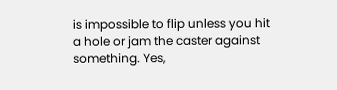is impossible to flip unless you hit a hole or jam the caster against something. Yes,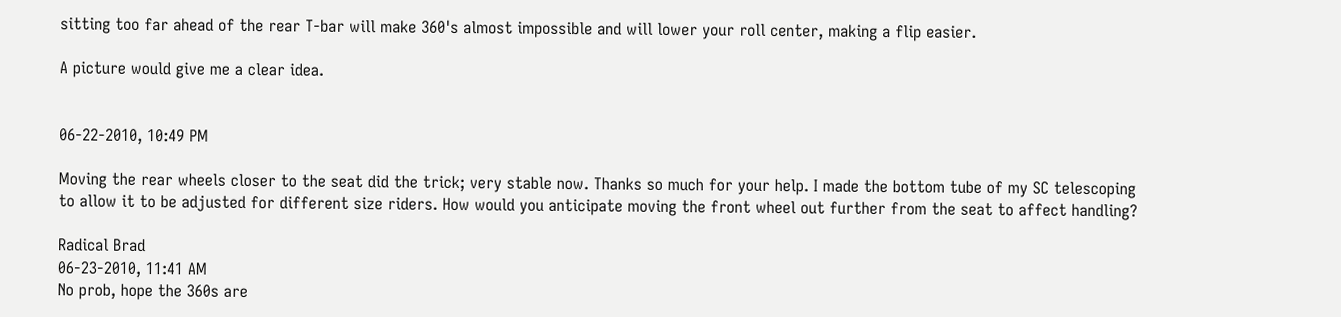sitting too far ahead of the rear T-bar will make 360's almost impossible and will lower your roll center, making a flip easier.

A picture would give me a clear idea.


06-22-2010, 10:49 PM

Moving the rear wheels closer to the seat did the trick; very stable now. Thanks so much for your help. I made the bottom tube of my SC telescoping to allow it to be adjusted for different size riders. How would you anticipate moving the front wheel out further from the seat to affect handling?

Radical Brad
06-23-2010, 11:41 AM
No prob, hope the 360s are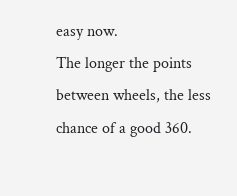easy now.
The longer the points between wheels, the less chance of a good 360.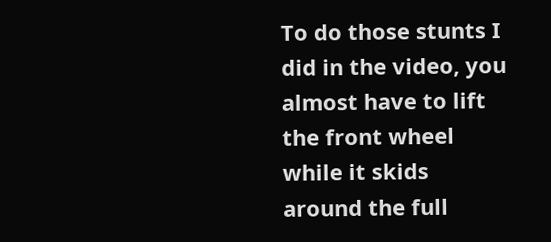To do those stunts I did in the video, you almost have to lift the front wheel while it skids around the full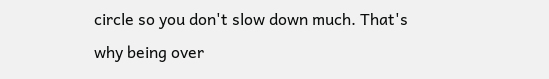circle so you don't slow down much. That's why being over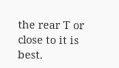the rear T or close to it is best.